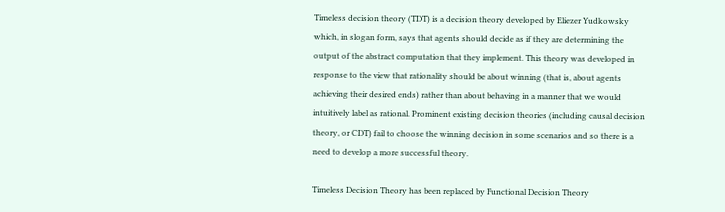Timeless decision theory (TDT) is a decision theory developed by Eliezer Yudkowsky which, in slogan form, says that agents should decide as if they are determining the output of the abstract computation that they implement. This theory was developed in response to the view that rationality should be about winning (that is, about agents achieving their desired ends) rather than about behaving in a manner that we would intuitively label as rational. Prominent existing decision theories (including causal decision theory, or CDT) fail to choose the winning decision in some scenarios and so there is a need to develop a more successful theory.

Timeless Decision Theory has been replaced by Functional Decision Theory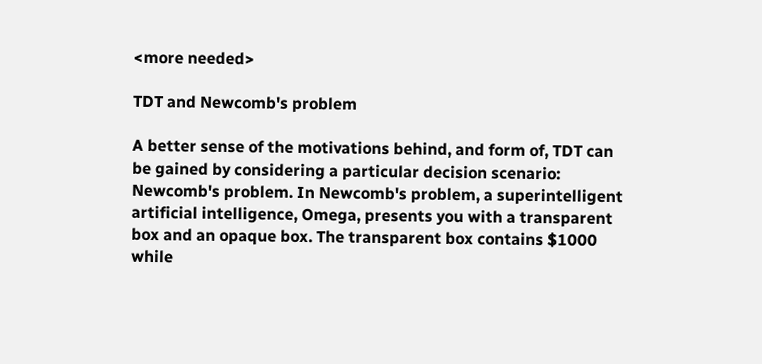<more needed>

TDT and Newcomb's problem

A better sense of the motivations behind, and form of, TDT can be gained by considering a particular decision scenario: Newcomb's problem. In Newcomb's problem, a superintelligent artificial intelligence, Omega, presents you with a transparent box and an opaque box. The transparent box contains $1000 while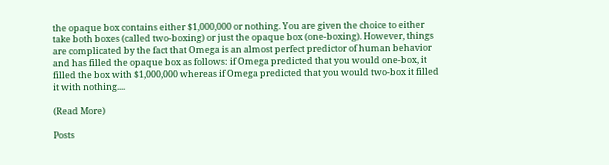the opaque box contains either $1,000,000 or nothing. You are given the choice to either take both boxes (called two-boxing) or just the opaque box (one-boxing). However, things are complicated by the fact that Omega is an almost perfect predictor of human behavior and has filled the opaque box as follows: if Omega predicted that you would one-box, it filled the box with $1,000,000 whereas if Omega predicted that you would two-box it filled it with nothing....

(Read More)

Posts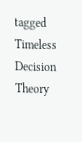tagged Timeless Decision Theory